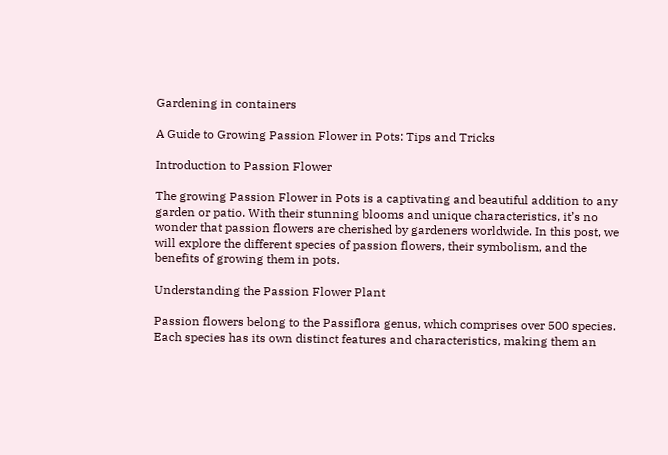Gardening in containers

A Guide to Growing Passion Flower in Pots: Tips and Tricks

Introduction to Passion Flower

The growing Passion Flower in Pots is a captivating and beautiful addition to any garden or patio. With their stunning blooms and unique characteristics, it’s no wonder that passion flowers are cherished by gardeners worldwide. In this post, we will explore the different species of passion flowers, their symbolism, and the benefits of growing them in pots.

Understanding the Passion Flower Plant

Passion flowers belong to the Passiflora genus, which comprises over 500 species. Each species has its own distinct features and characteristics, making them an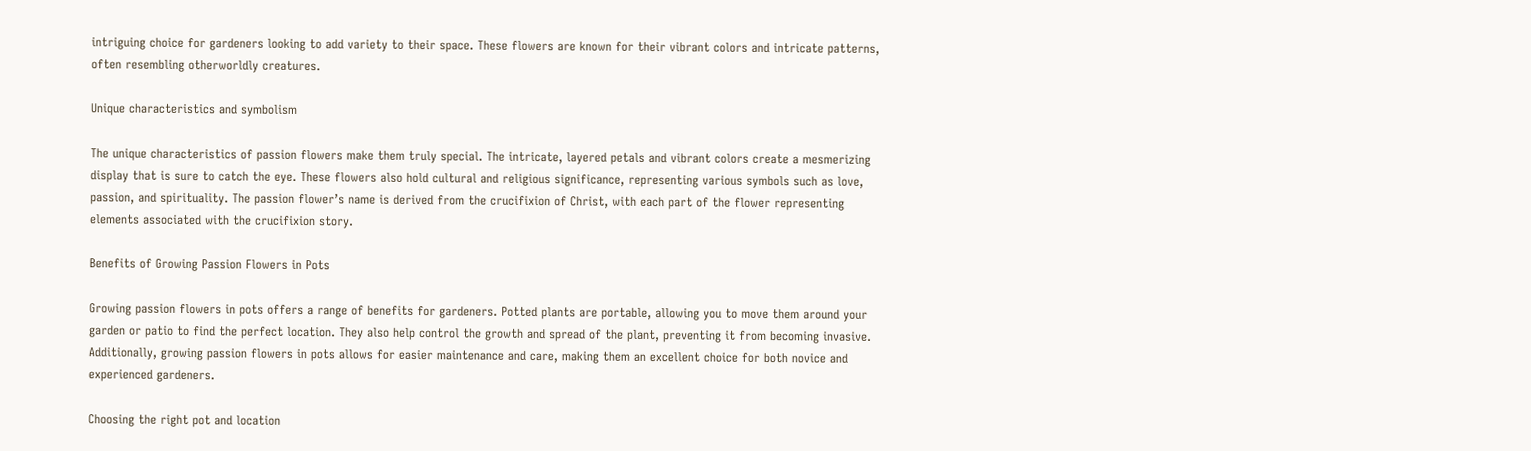intriguing choice for gardeners looking to add variety to their space. These flowers are known for their vibrant colors and intricate patterns, often resembling otherworldly creatures.

Unique characteristics and symbolism

The unique characteristics of passion flowers make them truly special. The intricate, layered petals and vibrant colors create a mesmerizing display that is sure to catch the eye. These flowers also hold cultural and religious significance, representing various symbols such as love, passion, and spirituality. The passion flower’s name is derived from the crucifixion of Christ, with each part of the flower representing elements associated with the crucifixion story.

Benefits of Growing Passion Flowers in Pots

Growing passion flowers in pots offers a range of benefits for gardeners. Potted plants are portable, allowing you to move them around your garden or patio to find the perfect location. They also help control the growth and spread of the plant, preventing it from becoming invasive. Additionally, growing passion flowers in pots allows for easier maintenance and care, making them an excellent choice for both novice and experienced gardeners.

Choosing the right pot and location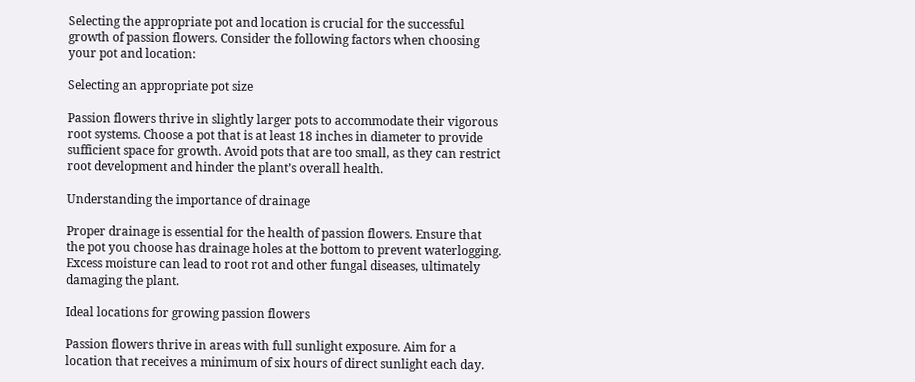Selecting the appropriate pot and location is crucial for the successful growth of passion flowers. Consider the following factors when choosing your pot and location:

Selecting an appropriate pot size

Passion flowers thrive in slightly larger pots to accommodate their vigorous root systems. Choose a pot that is at least 18 inches in diameter to provide sufficient space for growth. Avoid pots that are too small, as they can restrict root development and hinder the plant’s overall health.

Understanding the importance of drainage

Proper drainage is essential for the health of passion flowers. Ensure that the pot you choose has drainage holes at the bottom to prevent waterlogging. Excess moisture can lead to root rot and other fungal diseases, ultimately damaging the plant.

Ideal locations for growing passion flowers

Passion flowers thrive in areas with full sunlight exposure. Aim for a location that receives a minimum of six hours of direct sunlight each day.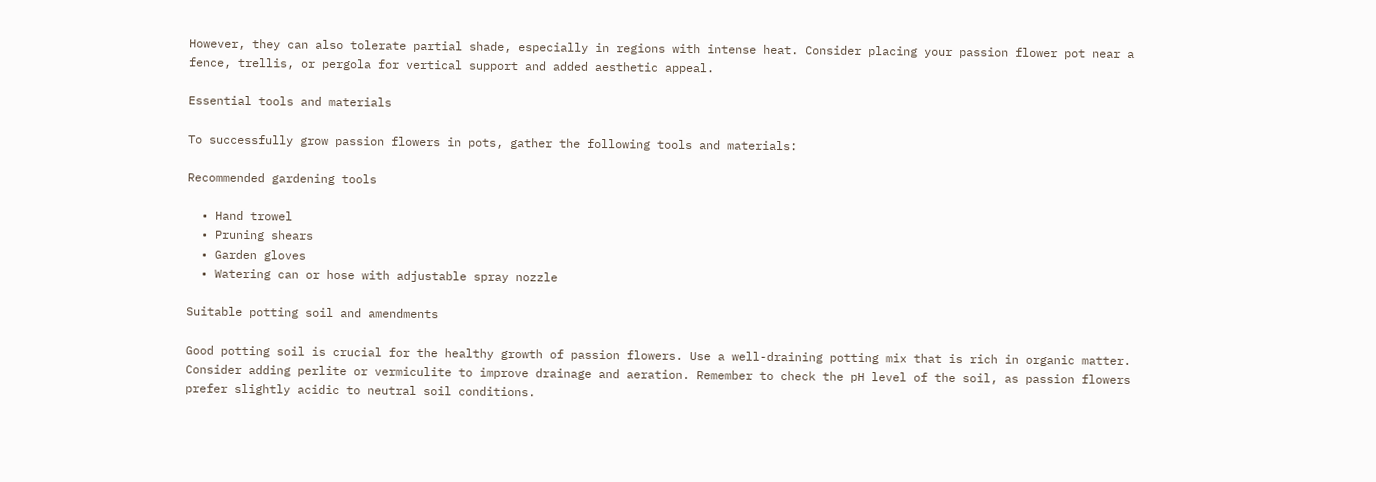However, they can also tolerate partial shade, especially in regions with intense heat. Consider placing your passion flower pot near a fence, trellis, or pergola for vertical support and added aesthetic appeal.

Essential tools and materials

To successfully grow passion flowers in pots, gather the following tools and materials:

Recommended gardening tools

  • Hand trowel
  • Pruning shears
  • Garden gloves
  • Watering can or hose with adjustable spray nozzle

Suitable potting soil and amendments

Good potting soil is crucial for the healthy growth of passion flowers. Use a well-draining potting mix that is rich in organic matter. Consider adding perlite or vermiculite to improve drainage and aeration. Remember to check the pH level of the soil, as passion flowers prefer slightly acidic to neutral soil conditions.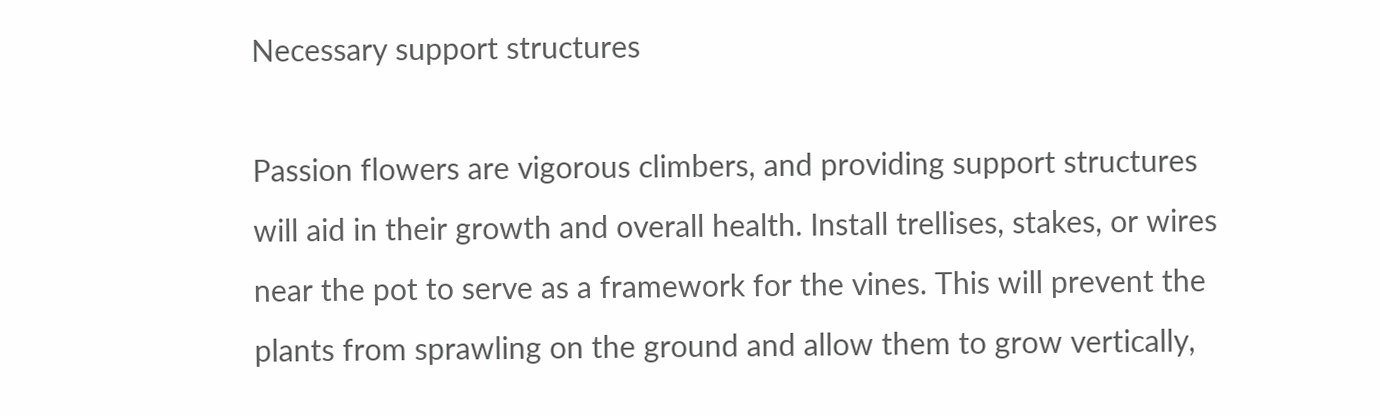Necessary support structures

Passion flowers are vigorous climbers, and providing support structures will aid in their growth and overall health. Install trellises, stakes, or wires near the pot to serve as a framework for the vines. This will prevent the plants from sprawling on the ground and allow them to grow vertically,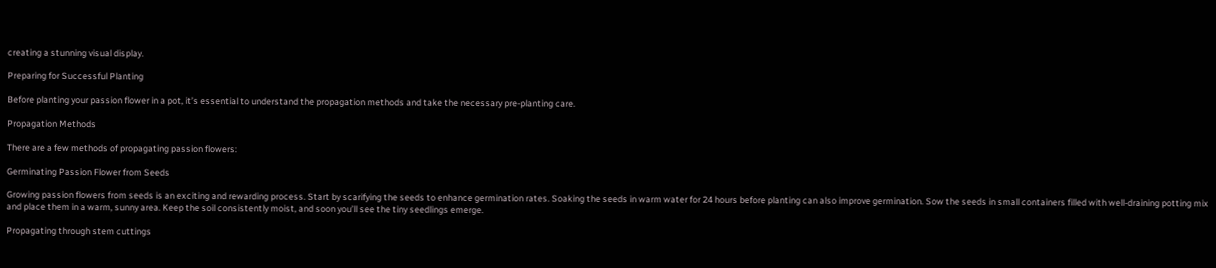creating a stunning visual display.

Preparing for Successful Planting

Before planting your passion flower in a pot, it’s essential to understand the propagation methods and take the necessary pre-planting care.

Propagation Methods

There are a few methods of propagating passion flowers:

Germinating Passion Flower from Seeds

Growing passion flowers from seeds is an exciting and rewarding process. Start by scarifying the seeds to enhance germination rates. Soaking the seeds in warm water for 24 hours before planting can also improve germination. Sow the seeds in small containers filled with well-draining potting mix and place them in a warm, sunny area. Keep the soil consistently moist, and soon you’ll see the tiny seedlings emerge.

Propagating through stem cuttings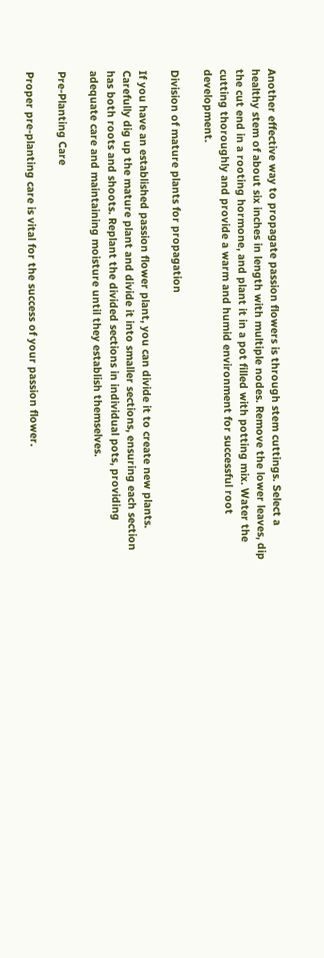Another effective way to propagate passion flowers is through stem cuttings. Select a healthy stem of about six inches in length with multiple nodes. Remove the lower leaves, dip the cut end in a rooting hormone, and plant it in a pot filled with potting mix. Water the cutting thoroughly and provide a warm and humid environment for successful root development.

Division of mature plants for propagation

If you have an established passion flower plant, you can divide it to create new plants. Carefully dig up the mature plant and divide it into smaller sections, ensuring each section has both roots and shoots. Replant the divided sections in individual pots, providing adequate care and maintaining moisture until they establish themselves.

Pre-Planting Care

Proper pre-planting care is vital for the success of your passion flower.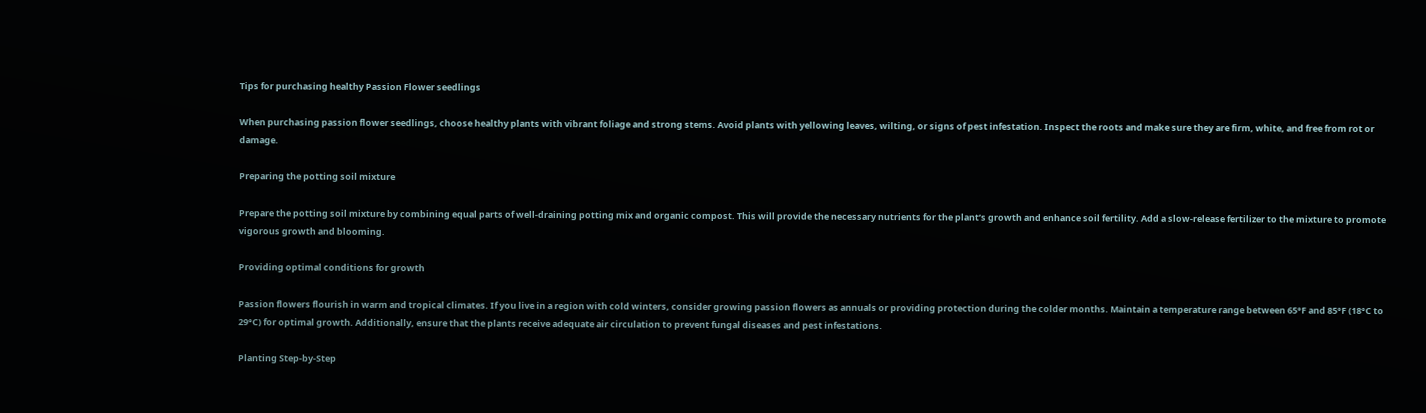Tips for purchasing healthy Passion Flower seedlings

When purchasing passion flower seedlings, choose healthy plants with vibrant foliage and strong stems. Avoid plants with yellowing leaves, wilting, or signs of pest infestation. Inspect the roots and make sure they are firm, white, and free from rot or damage.

Preparing the potting soil mixture

Prepare the potting soil mixture by combining equal parts of well-draining potting mix and organic compost. This will provide the necessary nutrients for the plant’s growth and enhance soil fertility. Add a slow-release fertilizer to the mixture to promote vigorous growth and blooming.

Providing optimal conditions for growth

Passion flowers flourish in warm and tropical climates. If you live in a region with cold winters, consider growing passion flowers as annuals or providing protection during the colder months. Maintain a temperature range between 65°F and 85°F (18°C to 29°C) for optimal growth. Additionally, ensure that the plants receive adequate air circulation to prevent fungal diseases and pest infestations.

Planting Step-by-Step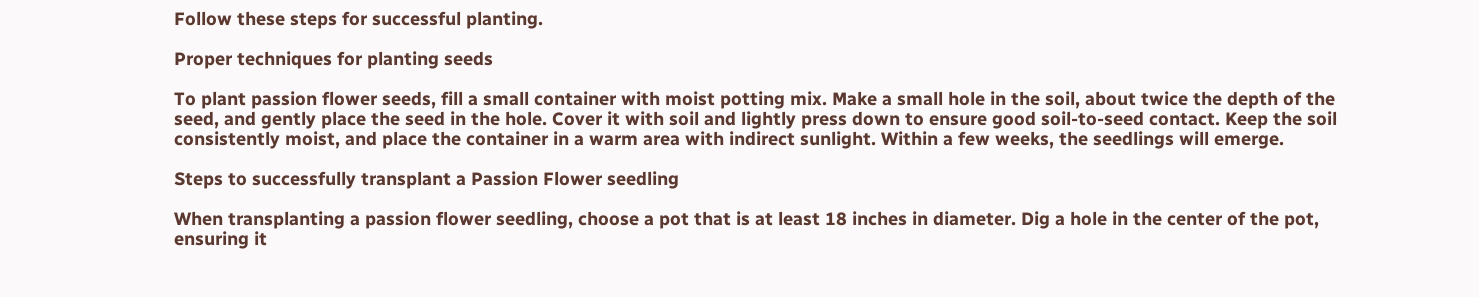Follow these steps for successful planting.

Proper techniques for planting seeds

To plant passion flower seeds, fill a small container with moist potting mix. Make a small hole in the soil, about twice the depth of the seed, and gently place the seed in the hole. Cover it with soil and lightly press down to ensure good soil-to-seed contact. Keep the soil consistently moist, and place the container in a warm area with indirect sunlight. Within a few weeks, the seedlings will emerge.

Steps to successfully transplant a Passion Flower seedling

When transplanting a passion flower seedling, choose a pot that is at least 18 inches in diameter. Dig a hole in the center of the pot, ensuring it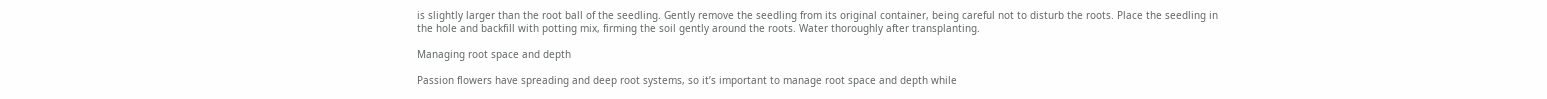is slightly larger than the root ball of the seedling. Gently remove the seedling from its original container, being careful not to disturb the roots. Place the seedling in the hole and backfill with potting mix, firming the soil gently around the roots. Water thoroughly after transplanting.

Managing root space and depth

Passion flowers have spreading and deep root systems, so it’s important to manage root space and depth while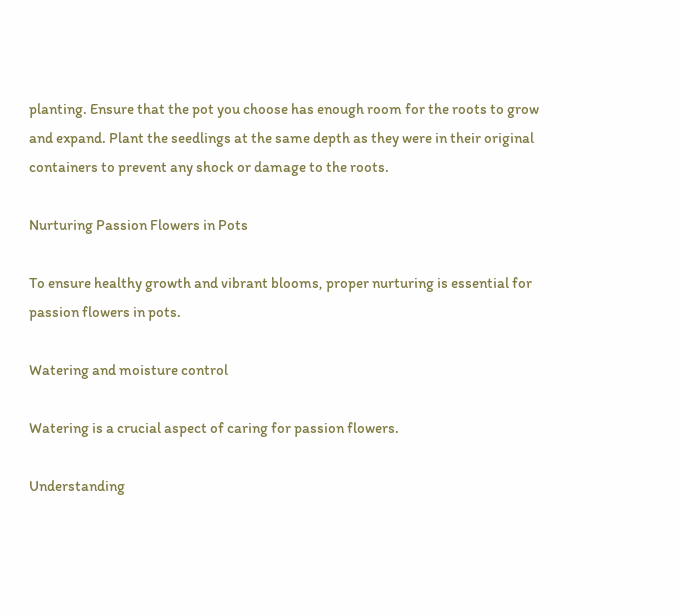planting. Ensure that the pot you choose has enough room for the roots to grow and expand. Plant the seedlings at the same depth as they were in their original containers to prevent any shock or damage to the roots.

Nurturing Passion Flowers in Pots

To ensure healthy growth and vibrant blooms, proper nurturing is essential for passion flowers in pots.

Watering and moisture control

Watering is a crucial aspect of caring for passion flowers.

Understanding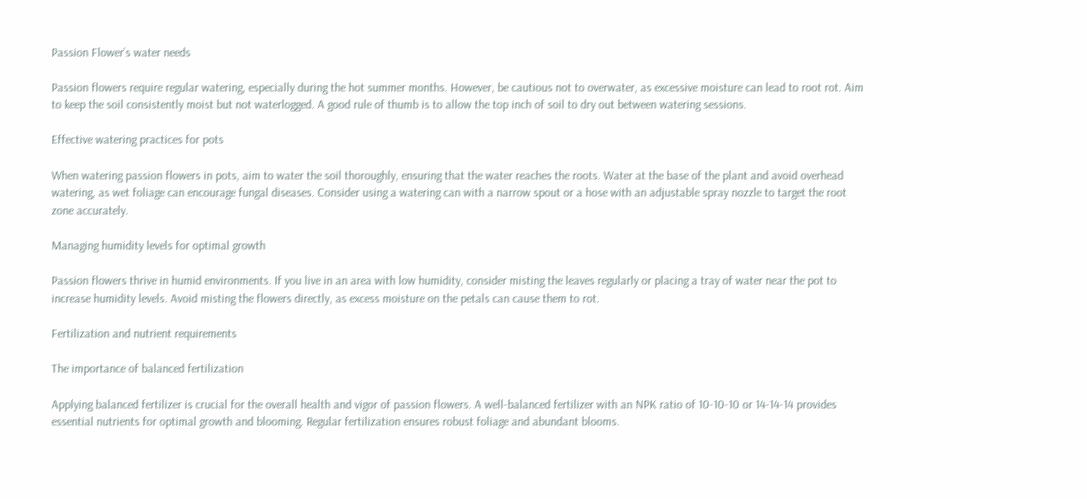Passion Flower’s water needs

Passion flowers require regular watering, especially during the hot summer months. However, be cautious not to overwater, as excessive moisture can lead to root rot. Aim to keep the soil consistently moist but not waterlogged. A good rule of thumb is to allow the top inch of soil to dry out between watering sessions.

Effective watering practices for pots

When watering passion flowers in pots, aim to water the soil thoroughly, ensuring that the water reaches the roots. Water at the base of the plant and avoid overhead watering, as wet foliage can encourage fungal diseases. Consider using a watering can with a narrow spout or a hose with an adjustable spray nozzle to target the root zone accurately.

Managing humidity levels for optimal growth

Passion flowers thrive in humid environments. If you live in an area with low humidity, consider misting the leaves regularly or placing a tray of water near the pot to increase humidity levels. Avoid misting the flowers directly, as excess moisture on the petals can cause them to rot.

Fertilization and nutrient requirements

The importance of balanced fertilization

Applying balanced fertilizer is crucial for the overall health and vigor of passion flowers. A well-balanced fertilizer with an NPK ratio of 10-10-10 or 14-14-14 provides essential nutrients for optimal growth and blooming. Regular fertilization ensures robust foliage and abundant blooms.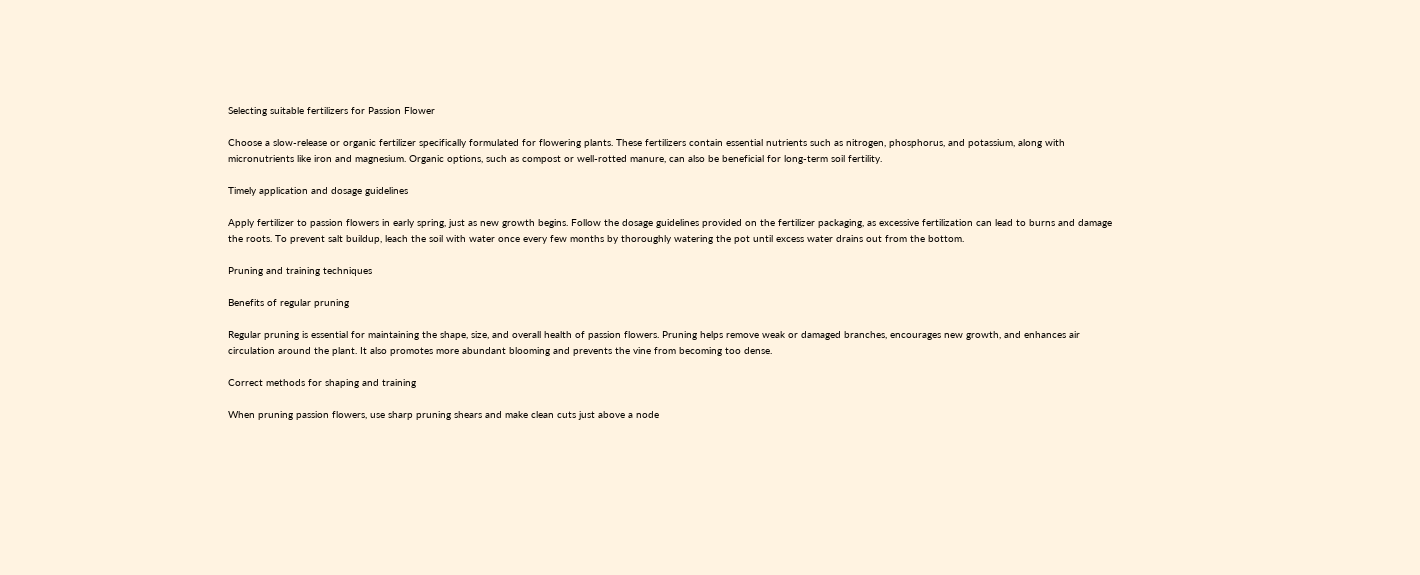Selecting suitable fertilizers for Passion Flower

Choose a slow-release or organic fertilizer specifically formulated for flowering plants. These fertilizers contain essential nutrients such as nitrogen, phosphorus, and potassium, along with micronutrients like iron and magnesium. Organic options, such as compost or well-rotted manure, can also be beneficial for long-term soil fertility.

Timely application and dosage guidelines

Apply fertilizer to passion flowers in early spring, just as new growth begins. Follow the dosage guidelines provided on the fertilizer packaging, as excessive fertilization can lead to burns and damage the roots. To prevent salt buildup, leach the soil with water once every few months by thoroughly watering the pot until excess water drains out from the bottom.

Pruning and training techniques

Benefits of regular pruning

Regular pruning is essential for maintaining the shape, size, and overall health of passion flowers. Pruning helps remove weak or damaged branches, encourages new growth, and enhances air circulation around the plant. It also promotes more abundant blooming and prevents the vine from becoming too dense.

Correct methods for shaping and training

When pruning passion flowers, use sharp pruning shears and make clean cuts just above a node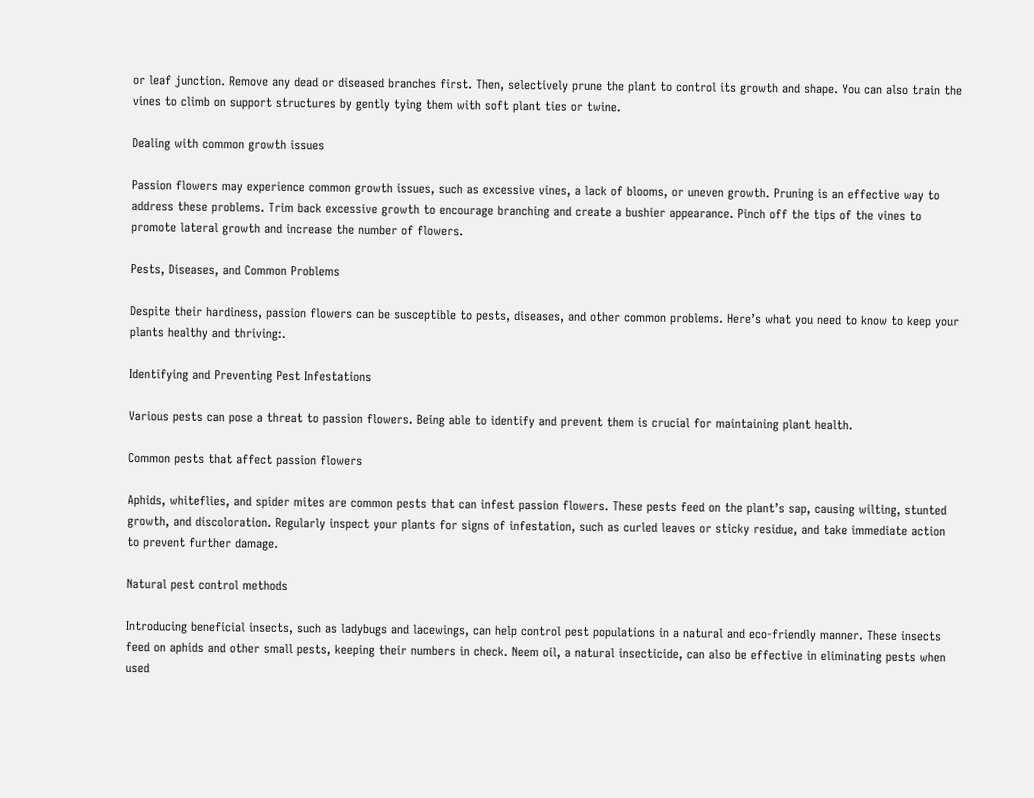or leaf junction. Remove any dead or diseased branches first. Then, selectively prune the plant to control its growth and shape. You can also train the vines to climb on support structures by gently tying them with soft plant ties or twine.

Dealing with common growth issues

Passion flowers may experience common growth issues, such as excessive vines, a lack of blooms, or uneven growth. Pruning is an effective way to address these problems. Trim back excessive growth to encourage branching and create a bushier appearance. Pinch off the tips of the vines to promote lateral growth and increase the number of flowers.

Pests, Diseases, and Common Problems

Despite their hardiness, passion flowers can be susceptible to pests, diseases, and other common problems. Here’s what you need to know to keep your plants healthy and thriving:.

Identifying and Preventing Pest Infestations

Various pests can pose a threat to passion flowers. Being able to identify and prevent them is crucial for maintaining plant health.

Common pests that affect passion flowers

Aphids, whiteflies, and spider mites are common pests that can infest passion flowers. These pests feed on the plant’s sap, causing wilting, stunted growth, and discoloration. Regularly inspect your plants for signs of infestation, such as curled leaves or sticky residue, and take immediate action to prevent further damage.

Natural pest control methods

Introducing beneficial insects, such as ladybugs and lacewings, can help control pest populations in a natural and eco-friendly manner. These insects feed on aphids and other small pests, keeping their numbers in check. Neem oil, a natural insecticide, can also be effective in eliminating pests when used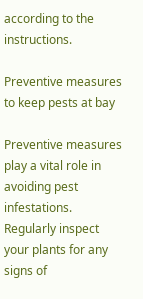according to the instructions.

Preventive measures to keep pests at bay

Preventive measures play a vital role in avoiding pest infestations. Regularly inspect your plants for any signs of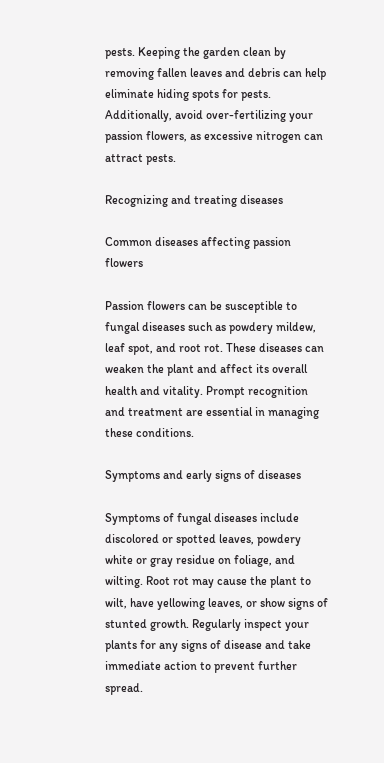pests. Keeping the garden clean by removing fallen leaves and debris can help eliminate hiding spots for pests. Additionally, avoid over-fertilizing your passion flowers, as excessive nitrogen can attract pests.

Recognizing and treating diseases

Common diseases affecting passion flowers

Passion flowers can be susceptible to fungal diseases such as powdery mildew, leaf spot, and root rot. These diseases can weaken the plant and affect its overall health and vitality. Prompt recognition and treatment are essential in managing these conditions.

Symptoms and early signs of diseases

Symptoms of fungal diseases include discolored or spotted leaves, powdery white or gray residue on foliage, and wilting. Root rot may cause the plant to wilt, have yellowing leaves, or show signs of stunted growth. Regularly inspect your plants for any signs of disease and take immediate action to prevent further spread.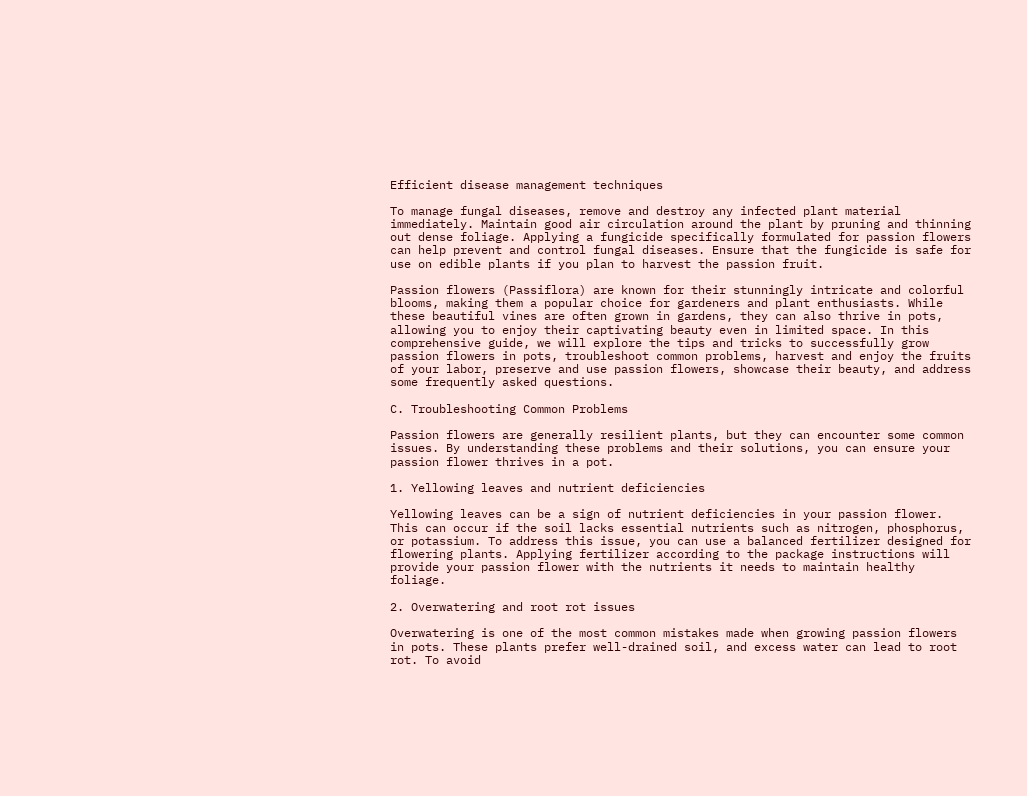Efficient disease management techniques

To manage fungal diseases, remove and destroy any infected plant material immediately. Maintain good air circulation around the plant by pruning and thinning out dense foliage. Applying a fungicide specifically formulated for passion flowers can help prevent and control fungal diseases. Ensure that the fungicide is safe for use on edible plants if you plan to harvest the passion fruit.

Passion flowers (Passiflora) are known for their stunningly intricate and colorful blooms, making them a popular choice for gardeners and plant enthusiasts. While these beautiful vines are often grown in gardens, they can also thrive in pots, allowing you to enjoy their captivating beauty even in limited space. In this comprehensive guide, we will explore the tips and tricks to successfully grow passion flowers in pots, troubleshoot common problems, harvest and enjoy the fruits of your labor, preserve and use passion flowers, showcase their beauty, and address some frequently asked questions.

C. Troubleshooting Common Problems

Passion flowers are generally resilient plants, but they can encounter some common issues. By understanding these problems and their solutions, you can ensure your passion flower thrives in a pot.

1. Yellowing leaves and nutrient deficiencies

Yellowing leaves can be a sign of nutrient deficiencies in your passion flower. This can occur if the soil lacks essential nutrients such as nitrogen, phosphorus, or potassium. To address this issue, you can use a balanced fertilizer designed for flowering plants. Applying fertilizer according to the package instructions will provide your passion flower with the nutrients it needs to maintain healthy foliage.

2. Overwatering and root rot issues

Overwatering is one of the most common mistakes made when growing passion flowers in pots. These plants prefer well-drained soil, and excess water can lead to root rot. To avoid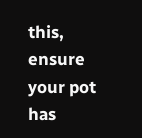this, ensure your pot has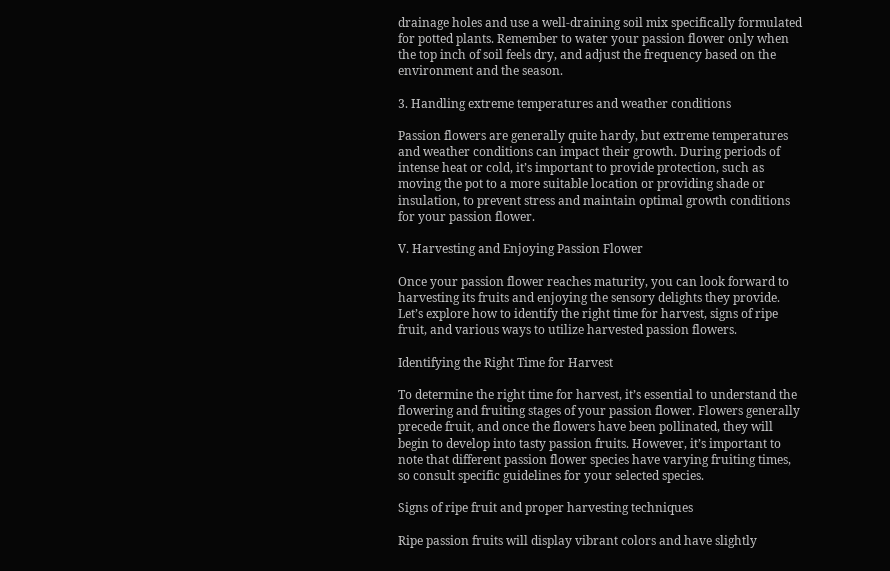drainage holes and use a well-draining soil mix specifically formulated for potted plants. Remember to water your passion flower only when the top inch of soil feels dry, and adjust the frequency based on the environment and the season.

3. Handling extreme temperatures and weather conditions

Passion flowers are generally quite hardy, but extreme temperatures and weather conditions can impact their growth. During periods of intense heat or cold, it’s important to provide protection, such as moving the pot to a more suitable location or providing shade or insulation, to prevent stress and maintain optimal growth conditions for your passion flower.

V. Harvesting and Enjoying Passion Flower

Once your passion flower reaches maturity, you can look forward to harvesting its fruits and enjoying the sensory delights they provide. Let’s explore how to identify the right time for harvest, signs of ripe fruit, and various ways to utilize harvested passion flowers.

Identifying the Right Time for Harvest

To determine the right time for harvest, it’s essential to understand the flowering and fruiting stages of your passion flower. Flowers generally precede fruit, and once the flowers have been pollinated, they will begin to develop into tasty passion fruits. However, it’s important to note that different passion flower species have varying fruiting times, so consult specific guidelines for your selected species.

Signs of ripe fruit and proper harvesting techniques

Ripe passion fruits will display vibrant colors and have slightly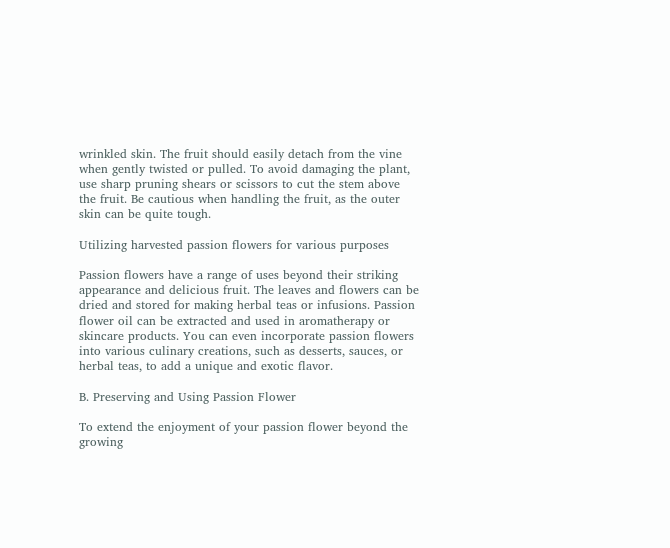wrinkled skin. The fruit should easily detach from the vine when gently twisted or pulled. To avoid damaging the plant, use sharp pruning shears or scissors to cut the stem above the fruit. Be cautious when handling the fruit, as the outer skin can be quite tough.

Utilizing harvested passion flowers for various purposes

Passion flowers have a range of uses beyond their striking appearance and delicious fruit. The leaves and flowers can be dried and stored for making herbal teas or infusions. Passion flower oil can be extracted and used in aromatherapy or skincare products. You can even incorporate passion flowers into various culinary creations, such as desserts, sauces, or herbal teas, to add a unique and exotic flavor.

B. Preserving and Using Passion Flower

To extend the enjoyment of your passion flower beyond the growing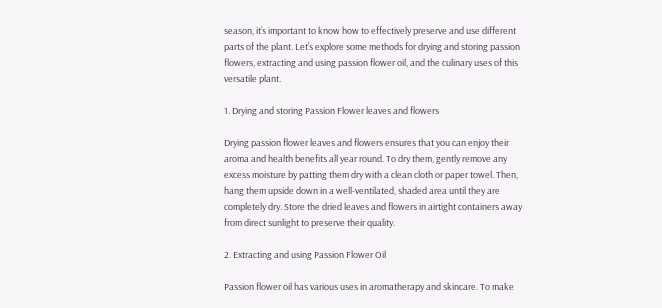season, it’s important to know how to effectively preserve and use different parts of the plant. Let’s explore some methods for drying and storing passion flowers, extracting and using passion flower oil, and the culinary uses of this versatile plant.

1. Drying and storing Passion Flower leaves and flowers

Drying passion flower leaves and flowers ensures that you can enjoy their aroma and health benefits all year round. To dry them, gently remove any excess moisture by patting them dry with a clean cloth or paper towel. Then, hang them upside down in a well-ventilated, shaded area until they are completely dry. Store the dried leaves and flowers in airtight containers away from direct sunlight to preserve their quality.

2. Extracting and using Passion Flower Oil

Passion flower oil has various uses in aromatherapy and skincare. To make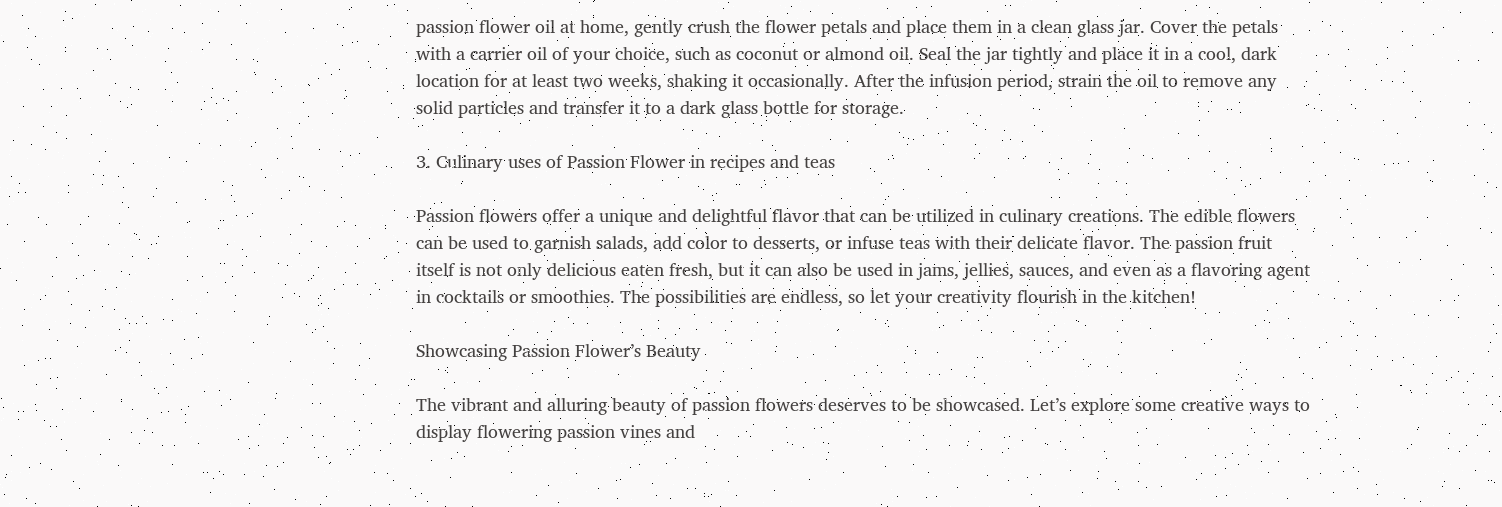passion flower oil at home, gently crush the flower petals and place them in a clean glass jar. Cover the petals with a carrier oil of your choice, such as coconut or almond oil. Seal the jar tightly and place it in a cool, dark location for at least two weeks, shaking it occasionally. After the infusion period, strain the oil to remove any solid particles and transfer it to a dark glass bottle for storage.

3. Culinary uses of Passion Flower in recipes and teas

Passion flowers offer a unique and delightful flavor that can be utilized in culinary creations. The edible flowers can be used to garnish salads, add color to desserts, or infuse teas with their delicate flavor. The passion fruit itself is not only delicious eaten fresh, but it can also be used in jams, jellies, sauces, and even as a flavoring agent in cocktails or smoothies. The possibilities are endless, so let your creativity flourish in the kitchen!

Showcasing Passion Flower’s Beauty

The vibrant and alluring beauty of passion flowers deserves to be showcased. Let’s explore some creative ways to display flowering passion vines and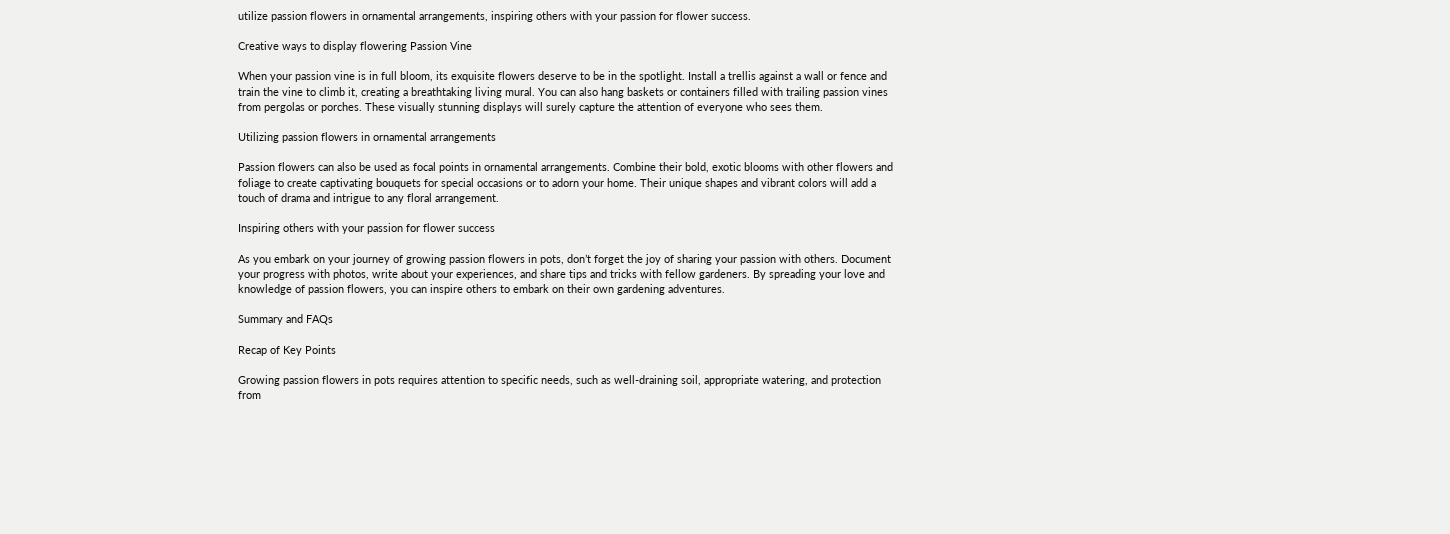utilize passion flowers in ornamental arrangements, inspiring others with your passion for flower success.

Creative ways to display flowering Passion Vine

When your passion vine is in full bloom, its exquisite flowers deserve to be in the spotlight. Install a trellis against a wall or fence and train the vine to climb it, creating a breathtaking living mural. You can also hang baskets or containers filled with trailing passion vines from pergolas or porches. These visually stunning displays will surely capture the attention of everyone who sees them.

Utilizing passion flowers in ornamental arrangements

Passion flowers can also be used as focal points in ornamental arrangements. Combine their bold, exotic blooms with other flowers and foliage to create captivating bouquets for special occasions or to adorn your home. Their unique shapes and vibrant colors will add a touch of drama and intrigue to any floral arrangement.

Inspiring others with your passion for flower success

As you embark on your journey of growing passion flowers in pots, don’t forget the joy of sharing your passion with others. Document your progress with photos, write about your experiences, and share tips and tricks with fellow gardeners. By spreading your love and knowledge of passion flowers, you can inspire others to embark on their own gardening adventures.

Summary and FAQs

Recap of Key Points

Growing passion flowers in pots requires attention to specific needs, such as well-draining soil, appropriate watering, and protection from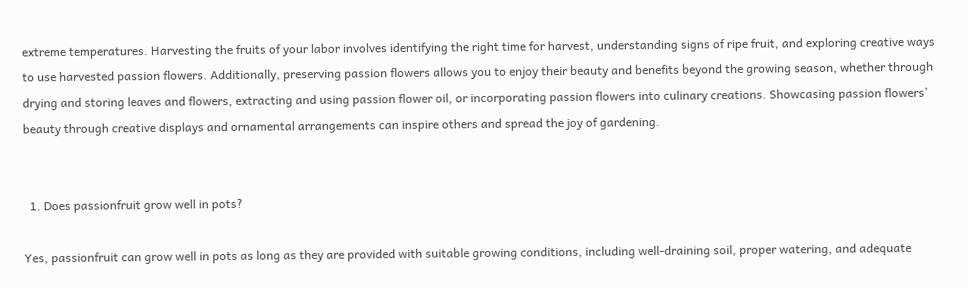extreme temperatures. Harvesting the fruits of your labor involves identifying the right time for harvest, understanding signs of ripe fruit, and exploring creative ways to use harvested passion flowers. Additionally, preserving passion flowers allows you to enjoy their beauty and benefits beyond the growing season, whether through drying and storing leaves and flowers, extracting and using passion flower oil, or incorporating passion flowers into culinary creations. Showcasing passion flowers’ beauty through creative displays and ornamental arrangements can inspire others and spread the joy of gardening.


  1. Does passionfruit grow well in pots?

Yes, passionfruit can grow well in pots as long as they are provided with suitable growing conditions, including well-draining soil, proper watering, and adequate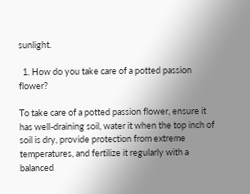sunlight.

  1. How do you take care of a potted passion flower?

To take care of a potted passion flower, ensure it has well-draining soil, water it when the top inch of soil is dry, provide protection from extreme temperatures, and fertilize it regularly with a balanced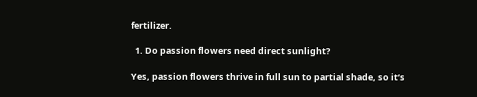fertilizer.

  1. Do passion flowers need direct sunlight?

Yes, passion flowers thrive in full sun to partial shade, so it’s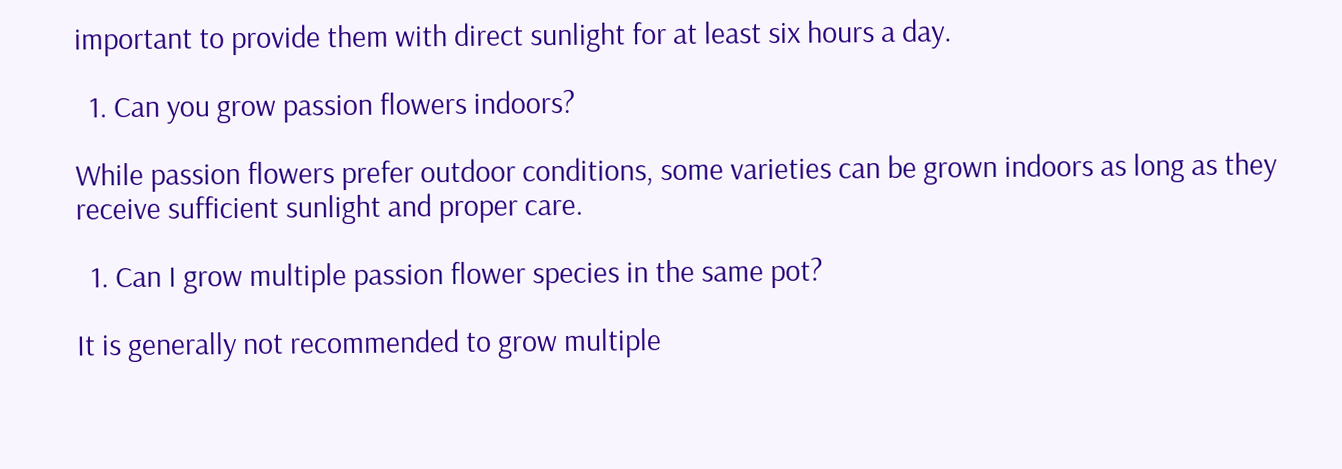important to provide them with direct sunlight for at least six hours a day.

  1. Can you grow passion flowers indoors?

While passion flowers prefer outdoor conditions, some varieties can be grown indoors as long as they receive sufficient sunlight and proper care.

  1. Can I grow multiple passion flower species in the same pot?

It is generally not recommended to grow multiple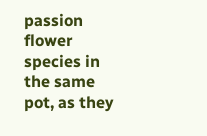passion flower species in the same pot, as they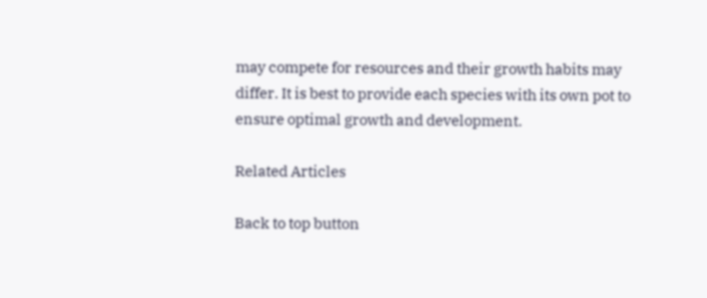may compete for resources and their growth habits may differ. It is best to provide each species with its own pot to ensure optimal growth and development.

Related Articles

Back to top button